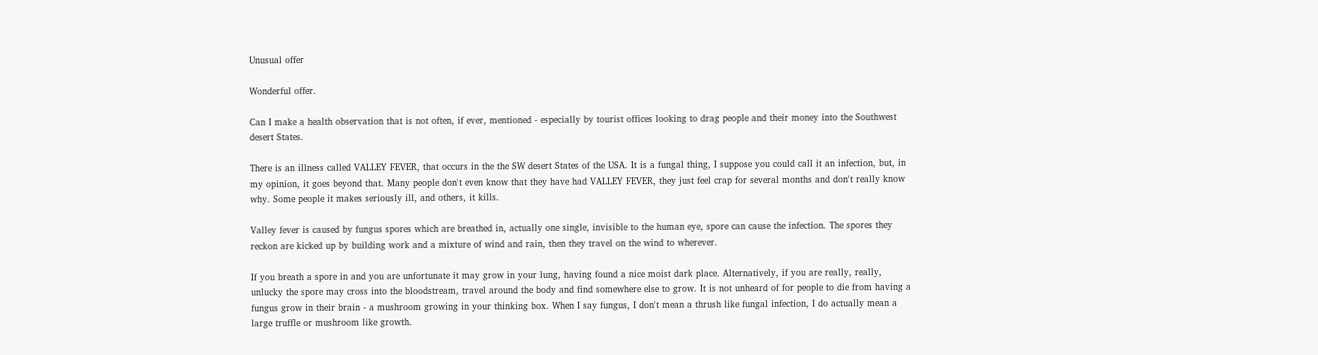Unusual offer

Wonderful offer.

Can I make a health observation that is not often, if ever, mentioned - especially by tourist offices looking to drag people and their money into the Southwest desert States.

There is an illness called VALLEY FEVER, that occurs in the the SW desert States of the USA. It is a fungal thing, I suppose you could call it an infection, but, in my opinion, it goes beyond that. Many people don't even know that they have had VALLEY FEVER, they just feel crap for several months and don't really know why. Some people it makes seriously ill, and others, it kills.

Valley fever is caused by fungus spores which are breathed in, actually one single, invisible to the human eye, spore can cause the infection. The spores they reckon are kicked up by building work and a mixture of wind and rain, then they travel on the wind to wherever.

If you breath a spore in and you are unfortunate it may grow in your lung, having found a nice moist dark place. Alternatively, if you are really, really, unlucky the spore may cross into the bloodstream, travel around the body and find somewhere else to grow. It is not unheard of for people to die from having a fungus grow in their brain - a mushroom growing in your thinking box. When I say fungus, I don't mean a thrush like fungal infection, I do actually mean a large truffle or mushroom like growth.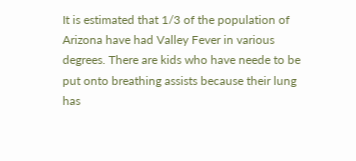It is estimated that 1/3 of the population of Arizona have had Valley Fever in various degrees. There are kids who have neede to be put onto breathing assists because their lung has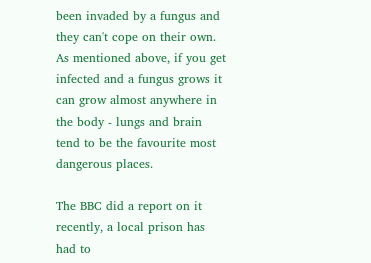been invaded by a fungus and they can't cope on their own. As mentioned above, if you get infected and a fungus grows it can grow almost anywhere in the body - lungs and brain tend to be the favourite most dangerous places.

The BBC did a report on it recently, a local prison has had to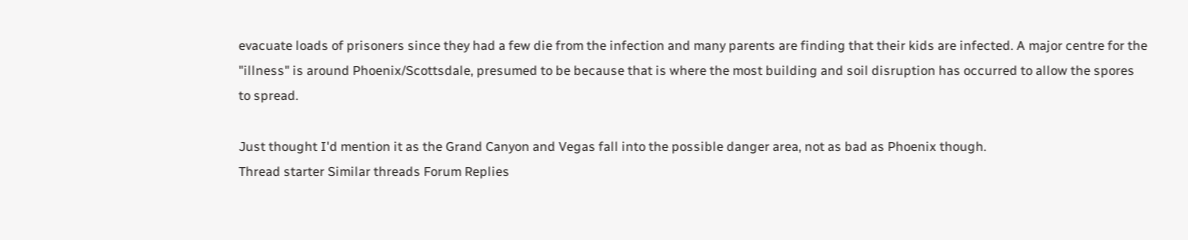evacuate loads of prisoners since they had a few die from the infection and many parents are finding that their kids are infected. A major centre for the "illness" is around Phoenix/Scottsdale, presumed to be because that is where the most building and soil disruption has occurred to allow the spores to spread.

Just thought I'd mention it as the Grand Canyon and Vegas fall into the possible danger area, not as bad as Phoenix though.
Thread starter Similar threads Forum Replies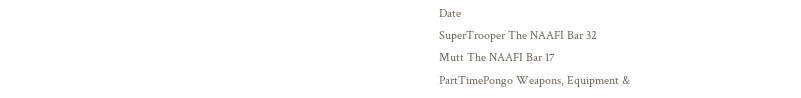Date
SuperTrooper The NAAFI Bar 32
Mutt The NAAFI Bar 17
PartTimePongo Weapons, Equipment &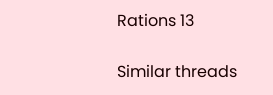Rations 13

Similar threads